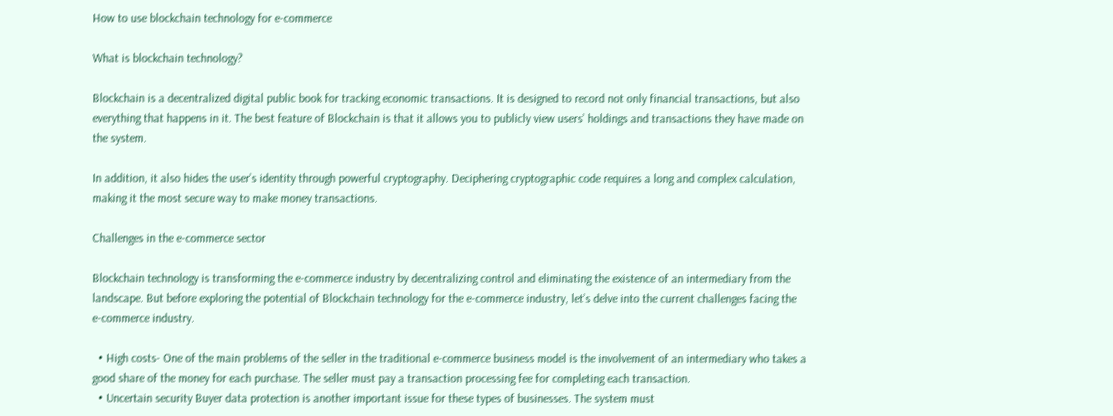How to use blockchain technology for e-commerce

What is blockchain technology?

Blockchain is a decentralized digital public book for tracking economic transactions. It is designed to record not only financial transactions, but also everything that happens in it. The best feature of Blockchain is that it allows you to publicly view users’ holdings and transactions they have made on the system.

In addition, it also hides the user’s identity through powerful cryptography. Deciphering cryptographic code requires a long and complex calculation, making it the most secure way to make money transactions.

Challenges in the e-commerce sector

Blockchain technology is transforming the e-commerce industry by decentralizing control and eliminating the existence of an intermediary from the landscape. But before exploring the potential of Blockchain technology for the e-commerce industry, let’s delve into the current challenges facing the e-commerce industry.

  • High costs- One of the main problems of the seller in the traditional e-commerce business model is the involvement of an intermediary who takes a good share of the money for each purchase. The seller must pay a transaction processing fee for completing each transaction.
  • Uncertain security Buyer data protection is another important issue for these types of businesses. The system must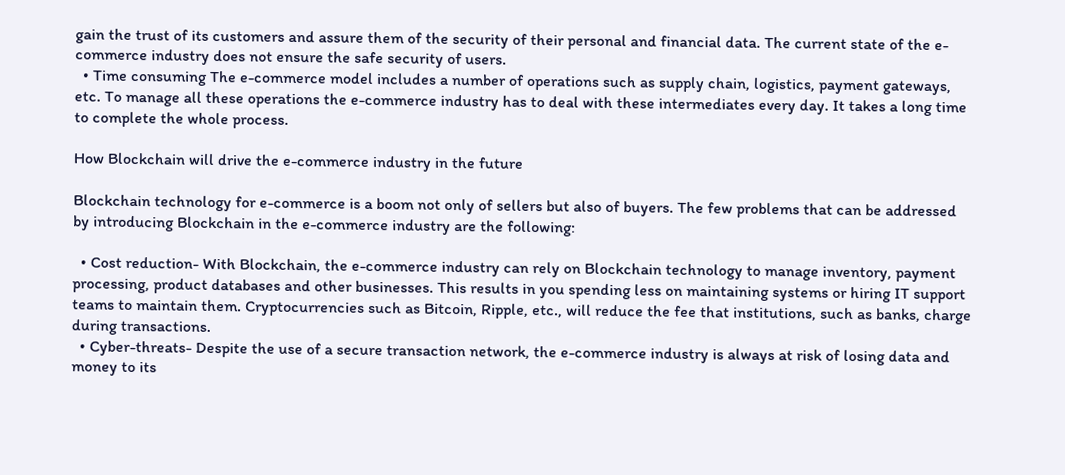gain the trust of its customers and assure them of the security of their personal and financial data. The current state of the e-commerce industry does not ensure the safe security of users.
  • Time consuming The e-commerce model includes a number of operations such as supply chain, logistics, payment gateways, etc. To manage all these operations the e-commerce industry has to deal with these intermediates every day. It takes a long time to complete the whole process.

How Blockchain will drive the e-commerce industry in the future

Blockchain technology for e-commerce is a boom not only of sellers but also of buyers. The few problems that can be addressed by introducing Blockchain in the e-commerce industry are the following:

  • Cost reduction- With Blockchain, the e-commerce industry can rely on Blockchain technology to manage inventory, payment processing, product databases and other businesses. This results in you spending less on maintaining systems or hiring IT support teams to maintain them. Cryptocurrencies such as Bitcoin, Ripple, etc., will reduce the fee that institutions, such as banks, charge during transactions.
  • Cyber-threats- Despite the use of a secure transaction network, the e-commerce industry is always at risk of losing data and money to its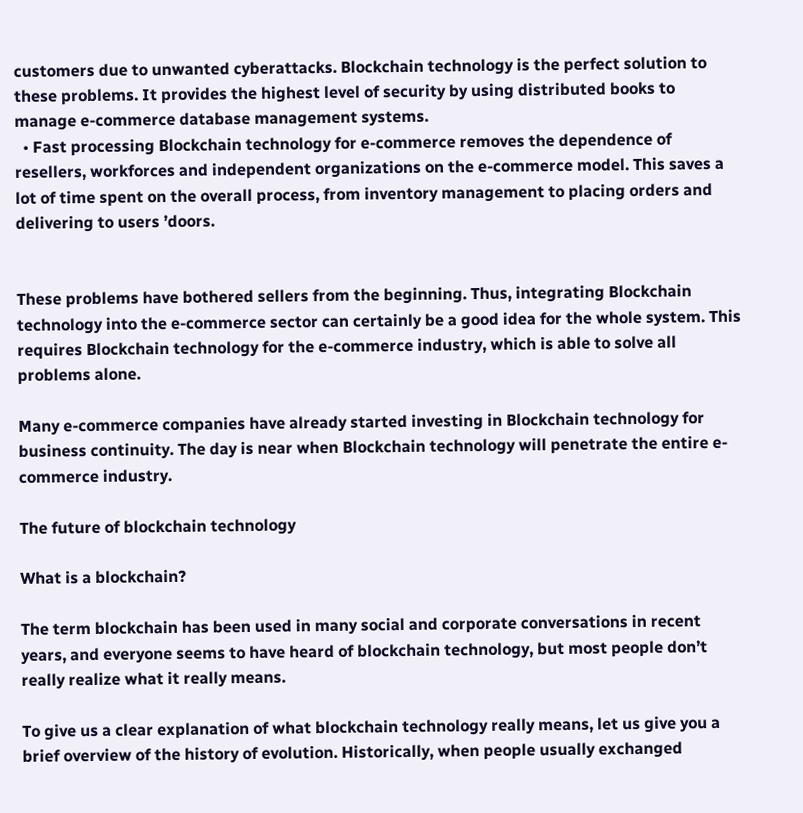customers due to unwanted cyberattacks. Blockchain technology is the perfect solution to these problems. It provides the highest level of security by using distributed books to manage e-commerce database management systems.
  • Fast processing Blockchain technology for e-commerce removes the dependence of resellers, workforces and independent organizations on the e-commerce model. This saves a lot of time spent on the overall process, from inventory management to placing orders and delivering to users ’doors.


These problems have bothered sellers from the beginning. Thus, integrating Blockchain technology into the e-commerce sector can certainly be a good idea for the whole system. This requires Blockchain technology for the e-commerce industry, which is able to solve all problems alone.

Many e-commerce companies have already started investing in Blockchain technology for business continuity. The day is near when Blockchain technology will penetrate the entire e-commerce industry.

The future of blockchain technology

What is a blockchain?

The term blockchain has been used in many social and corporate conversations in recent years, and everyone seems to have heard of blockchain technology, but most people don’t really realize what it really means.

To give us a clear explanation of what blockchain technology really means, let us give you a brief overview of the history of evolution. Historically, when people usually exchanged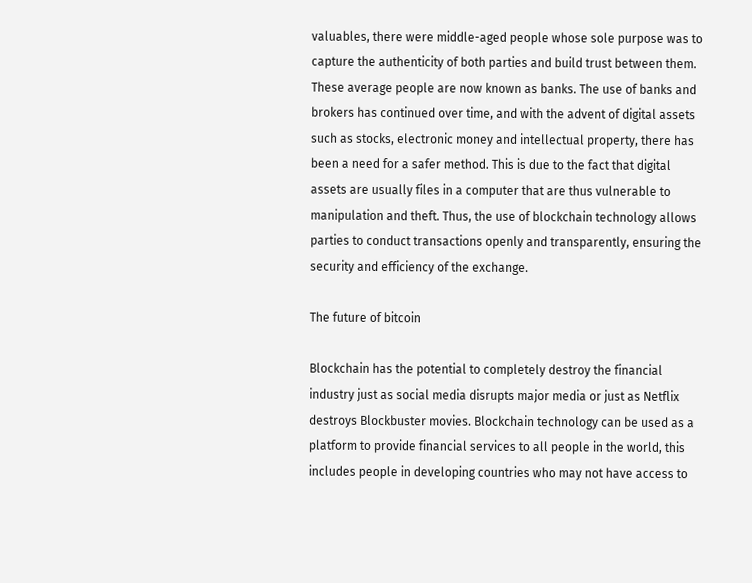valuables, there were middle-aged people whose sole purpose was to capture the authenticity of both parties and build trust between them. These average people are now known as banks. The use of banks and brokers has continued over time, and with the advent of digital assets such as stocks, electronic money and intellectual property, there has been a need for a safer method. This is due to the fact that digital assets are usually files in a computer that are thus vulnerable to manipulation and theft. Thus, the use of blockchain technology allows parties to conduct transactions openly and transparently, ensuring the security and efficiency of the exchange.

The future of bitcoin

Blockchain has the potential to completely destroy the financial industry just as social media disrupts major media or just as Netflix destroys Blockbuster movies. Blockchain technology can be used as a platform to provide financial services to all people in the world, this includes people in developing countries who may not have access to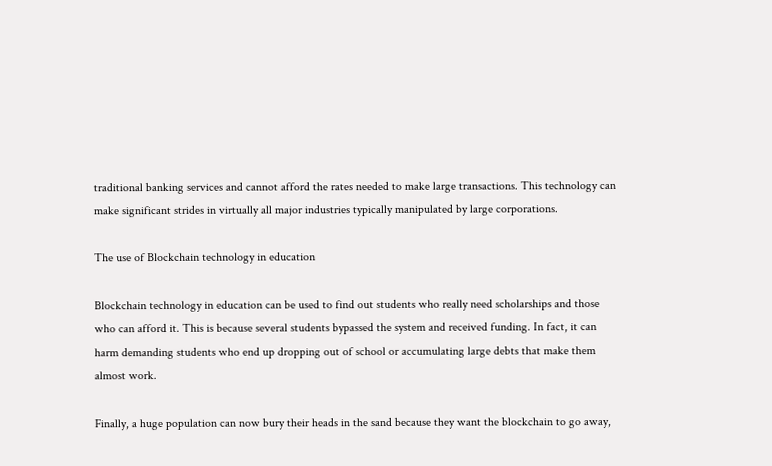traditional banking services and cannot afford the rates needed to make large transactions. This technology can make significant strides in virtually all major industries typically manipulated by large corporations.

The use of Blockchain technology in education

Blockchain technology in education can be used to find out students who really need scholarships and those who can afford it. This is because several students bypassed the system and received funding. In fact, it can harm demanding students who end up dropping out of school or accumulating large debts that make them almost work.

Finally, a huge population can now bury their heads in the sand because they want the blockchain to go away,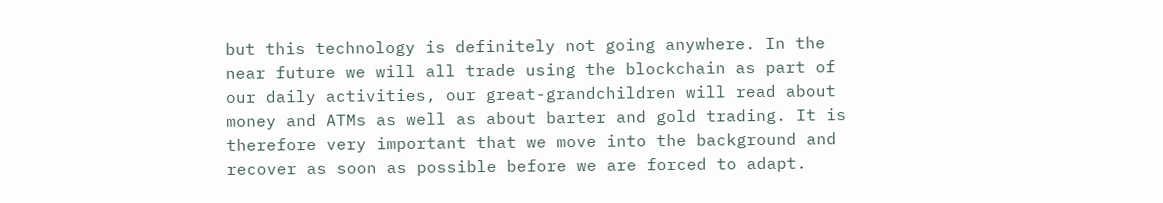but this technology is definitely not going anywhere. In the near future we will all trade using the blockchain as part of our daily activities, our great-grandchildren will read about money and ATMs as well as about barter and gold trading. It is therefore very important that we move into the background and recover as soon as possible before we are forced to adapt.